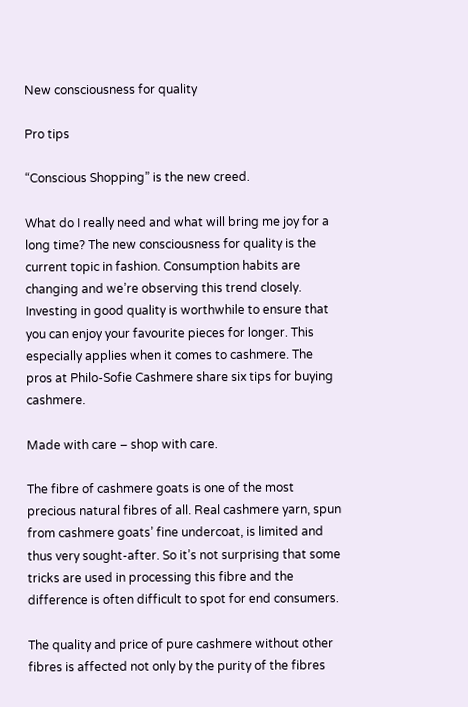New consciousness for quality

Pro tips

“Conscious Shopping” is the new creed.

What do I really need and what will bring me joy for a long time? The new consciousness for quality is the current topic in fashion. Consumption habits are changing and we’re observing this trend closely. Investing in good quality is worthwhile to ensure that you can enjoy your favourite pieces for longer. This especially applies when it comes to cashmere. The pros at Philo-Sofie Cashmere share six tips for buying cashmere.

Made with care – shop with care.

The fibre of cashmere goats is one of the most precious natural fibres of all. Real cashmere yarn, spun from cashmere goats’ fine undercoat, is limited and thus very sought-after. So it’s not surprising that some tricks are used in processing this fibre and the difference is often difficult to spot for end consumers.

The quality and price of pure cashmere without other fibres is affected not only by the purity of the fibres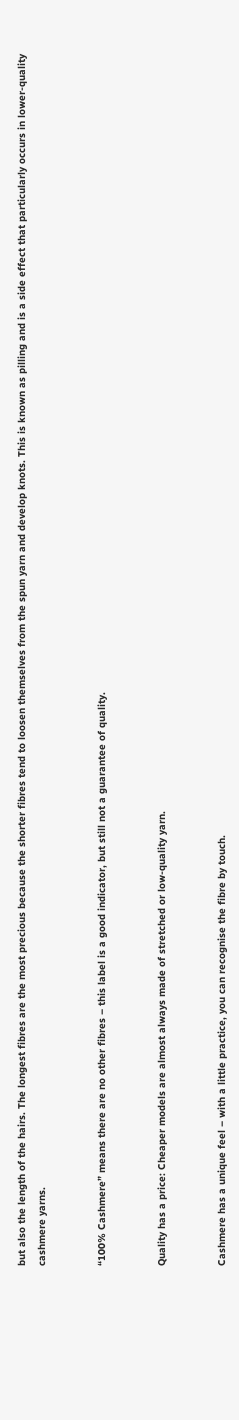but also the length of the hairs. The longest fibres are the most precious because the shorter fibres tend to loosen themselves from the spun yarn and develop knots. This is known as pilling and is a side effect that particularly occurs in lower-quality cashmere yarns.


“100% Cashmere” means there are no other fibres – this label is a good indicator, but still not a guarantee of quality.


Quality has a price: Cheaper models are almost always made of stretched or low-quality yarn.


Cashmere has a unique feel – with a little practice, you can recognise the fibre by touch.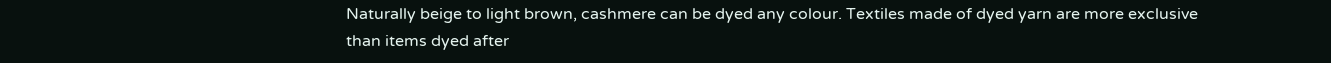Naturally beige to light brown, cashmere can be dyed any colour. Textiles made of dyed yarn are more exclusive than items dyed after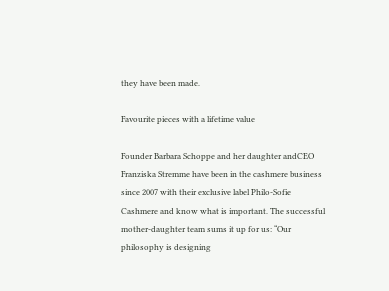they have been made.

Favourite pieces with a lifetime value

Founder Barbara Schoppe and her daughter andCEO Franziska Stremme have been in the cashmere business since 2007 with their exclusive label Philo-Sofie Cashmere and know what is important. The successful mother-daughter team sums it up for us: “Our philosophy is designing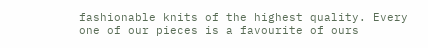fashionable knits of the highest quality. Every one of our pieces is a favourite of ours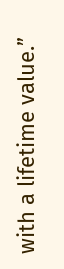with a lifetime value.”